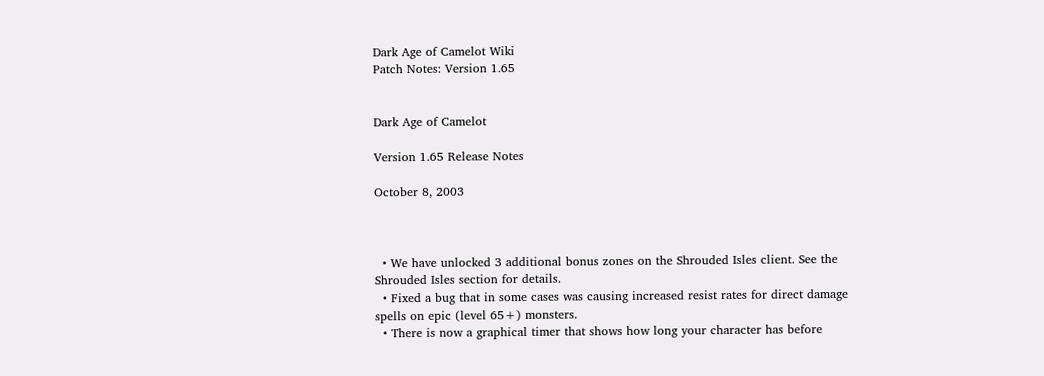Dark Age of Camelot Wiki
Patch Notes: Version 1.65


Dark Age of Camelot

Version 1.65 Release Notes

October 8, 2003



  • We have unlocked 3 additional bonus zones on the Shrouded Isles client. See the Shrouded Isles section for details.
  • Fixed a bug that in some cases was causing increased resist rates for direct damage spells on epic (level 65+) monsters.
  • There is now a graphical timer that shows how long your character has before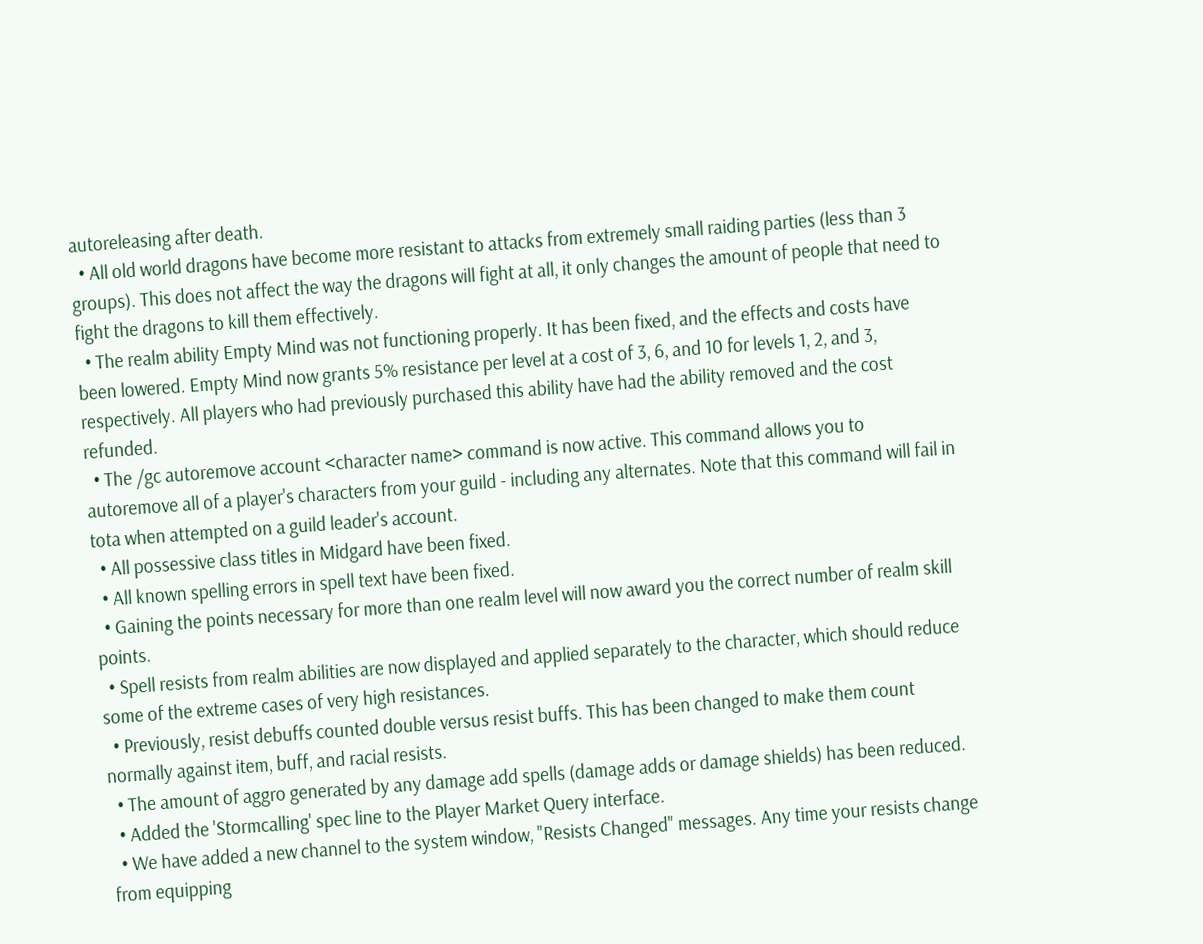autoreleasing after death.
  • All old world dragons have become more resistant to attacks from extremely small raiding parties (less than 3 groups). This does not affect the way the dragons will fight at all, it only changes the amount of people that need to fight the dragons to kill them effectively.
  • The realm ability Empty Mind was not functioning properly. It has been fixed, and the effects and costs have been lowered. Empty Mind now grants 5% resistance per level at a cost of 3, 6, and 10 for levels 1, 2, and 3, respectively. All players who had previously purchased this ability have had the ability removed and the cost refunded.
  • The /gc autoremove account <character name> command is now active. This command allows you to autoremove all of a player's characters from your guild - including any alternates. Note that this command will fail in tota when attempted on a guild leader's account.
  • All possessive class titles in Midgard have been fixed.
  • All known spelling errors in spell text have been fixed.
  • Gaining the points necessary for more than one realm level will now award you the correct number of realm skill points.
  • Spell resists from realm abilities are now displayed and applied separately to the character, which should reduce some of the extreme cases of very high resistances.
  • Previously, resist debuffs counted double versus resist buffs. This has been changed to make them count normally against item, buff, and racial resists.
  • The amount of aggro generated by any damage add spells (damage adds or damage shields) has been reduced.
  • Added the 'Stormcalling' spec line to the Player Market Query interface.
  • We have added a new channel to the system window, "Resists Changed" messages. Any time your resists change from equipping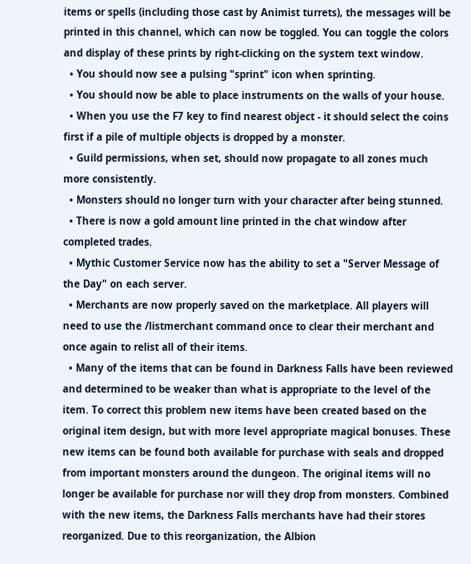items or spells (including those cast by Animist turrets), the messages will be printed in this channel, which can now be toggled. You can toggle the colors and display of these prints by right-clicking on the system text window.
  • You should now see a pulsing "sprint" icon when sprinting.
  • You should now be able to place instruments on the walls of your house.
  • When you use the F7 key to find nearest object - it should select the coins first if a pile of multiple objects is dropped by a monster.
  • Guild permissions, when set, should now propagate to all zones much more consistently.
  • Monsters should no longer turn with your character after being stunned.
  • There is now a gold amount line printed in the chat window after completed trades.
  • Mythic Customer Service now has the ability to set a "Server Message of the Day" on each server.
  • Merchants are now properly saved on the marketplace. All players will need to use the /listmerchant command once to clear their merchant and once again to relist all of their items.
  • Many of the items that can be found in Darkness Falls have been reviewed and determined to be weaker than what is appropriate to the level of the item. To correct this problem new items have been created based on the original item design, but with more level appropriate magical bonuses. These new items can be found both available for purchase with seals and dropped from important monsters around the dungeon. The original items will no longer be available for purchase nor will they drop from monsters. Combined with the new items, the Darkness Falls merchants have had their stores reorganized. Due to this reorganization, the Albion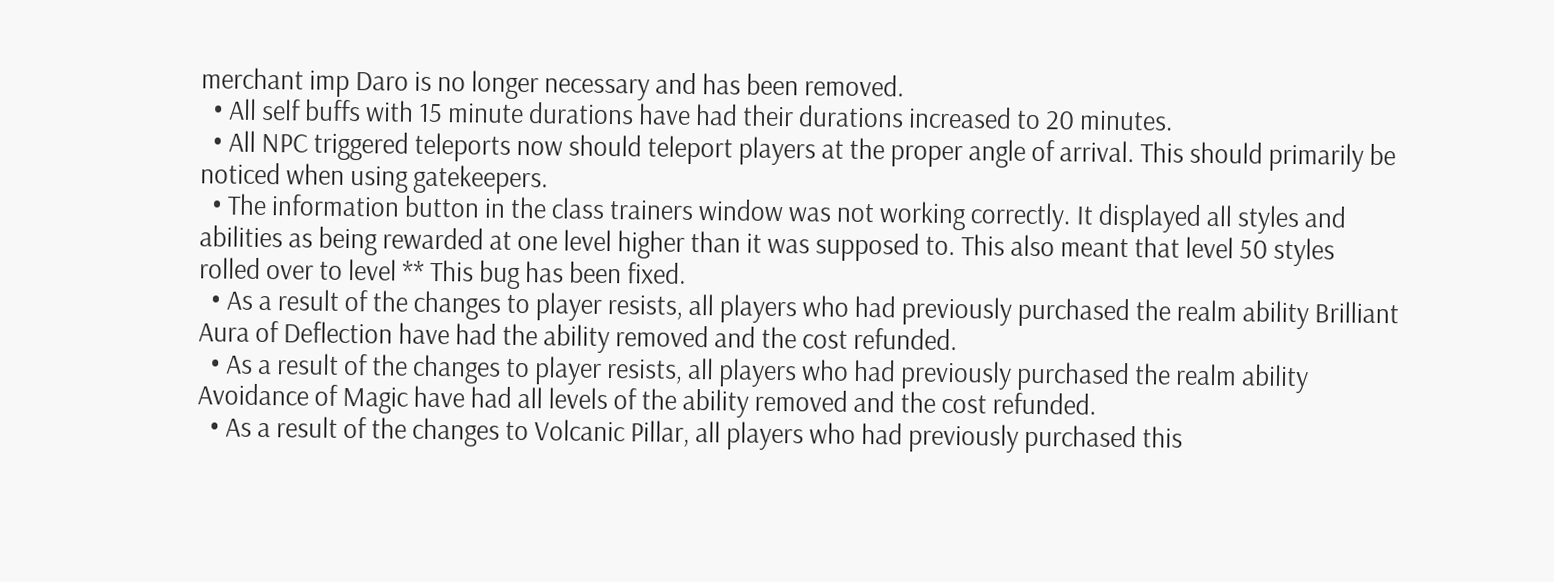merchant imp Daro is no longer necessary and has been removed.
  • All self buffs with 15 minute durations have had their durations increased to 20 minutes.
  • All NPC triggered teleports now should teleport players at the proper angle of arrival. This should primarily be noticed when using gatekeepers.
  • The information button in the class trainers window was not working correctly. It displayed all styles and abilities as being rewarded at one level higher than it was supposed to. This also meant that level 50 styles rolled over to level ** This bug has been fixed.
  • As a result of the changes to player resists, all players who had previously purchased the realm ability Brilliant Aura of Deflection have had the ability removed and the cost refunded.
  • As a result of the changes to player resists, all players who had previously purchased the realm ability Avoidance of Magic have had all levels of the ability removed and the cost refunded.
  • As a result of the changes to Volcanic Pillar, all players who had previously purchased this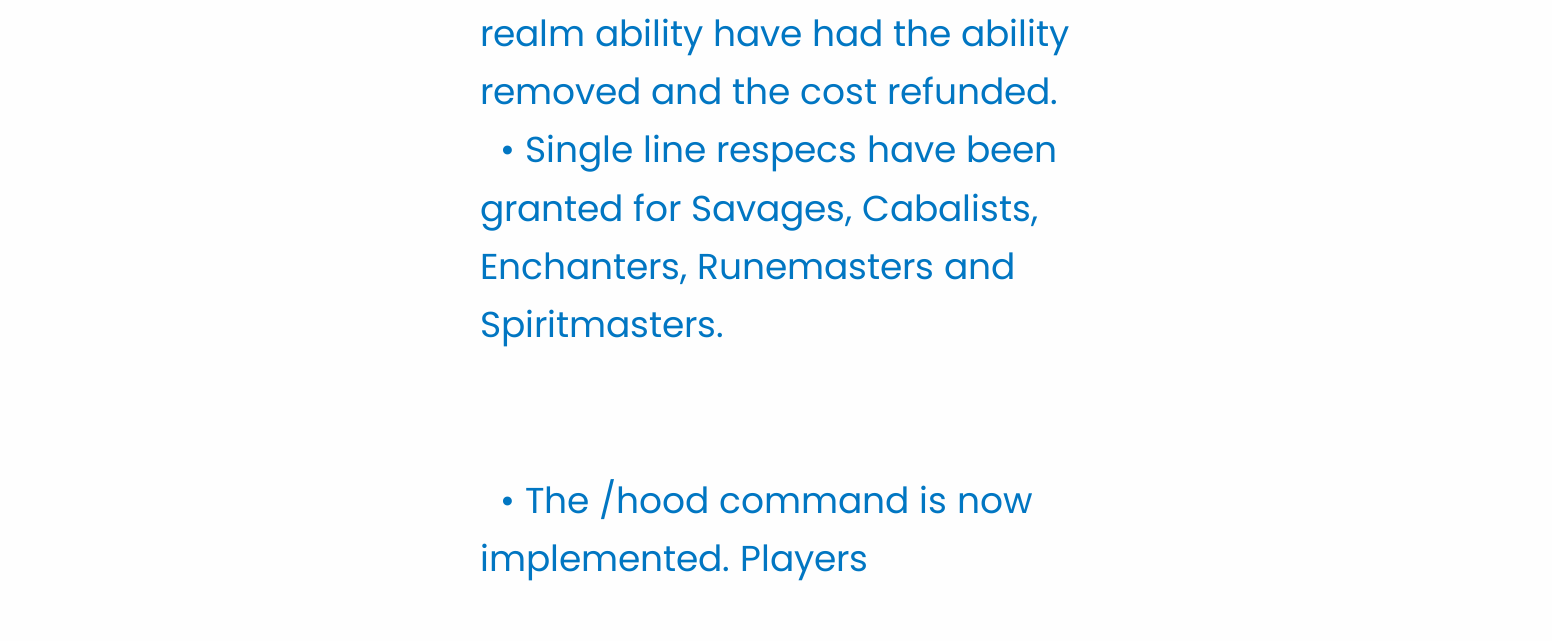realm ability have had the ability removed and the cost refunded.
  • Single line respecs have been granted for Savages, Cabalists, Enchanters, Runemasters and Spiritmasters.


  • The /hood command is now implemented. Players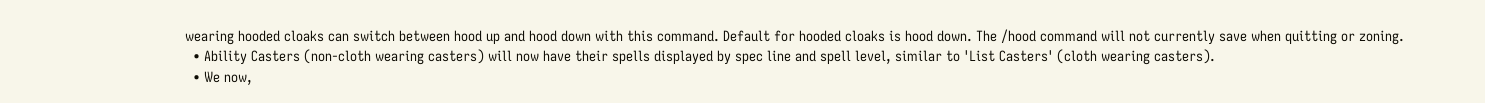wearing hooded cloaks can switch between hood up and hood down with this command. Default for hooded cloaks is hood down. The /hood command will not currently save when quitting or zoning.
  • Ability Casters (non-cloth wearing casters) will now have their spells displayed by spec line and spell level, similar to 'List Casters' (cloth wearing casters).
  • We now,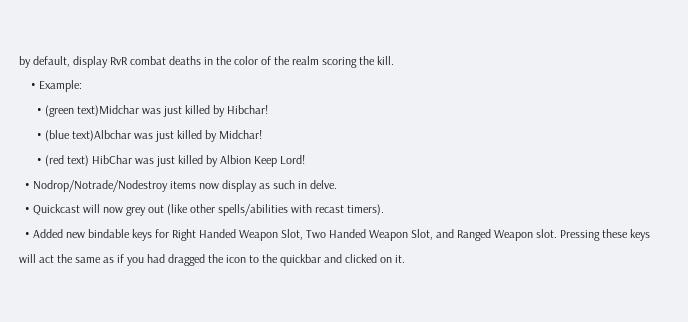by default, display RvR combat deaths in the color of the realm scoring the kill.
    • Example:
      • (green text)Midchar was just killed by Hibchar!
      • (blue text)Albchar was just killed by Midchar!
      • (red text) HibChar was just killed by Albion Keep Lord!
  • Nodrop/Notrade/Nodestroy items now display as such in delve.
  • Quickcast will now grey out (like other spells/abilities with recast timers).
  • Added new bindable keys for Right Handed Weapon Slot, Two Handed Weapon Slot, and Ranged Weapon slot. Pressing these keys will act the same as if you had dragged the icon to the quickbar and clicked on it.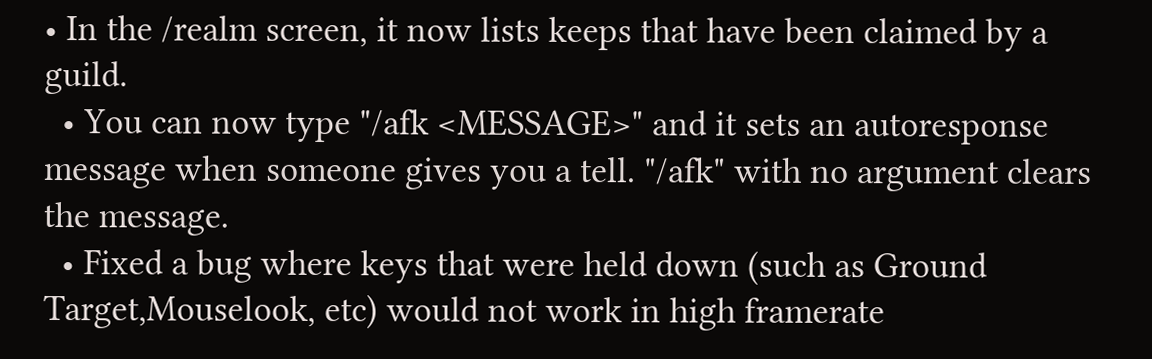• In the /realm screen, it now lists keeps that have been claimed by a guild.
  • You can now type "/afk <MESSAGE>" and it sets an autoresponse message when someone gives you a tell. "/afk" with no argument clears the message.
  • Fixed a bug where keys that were held down (such as Ground Target,Mouselook, etc) would not work in high framerate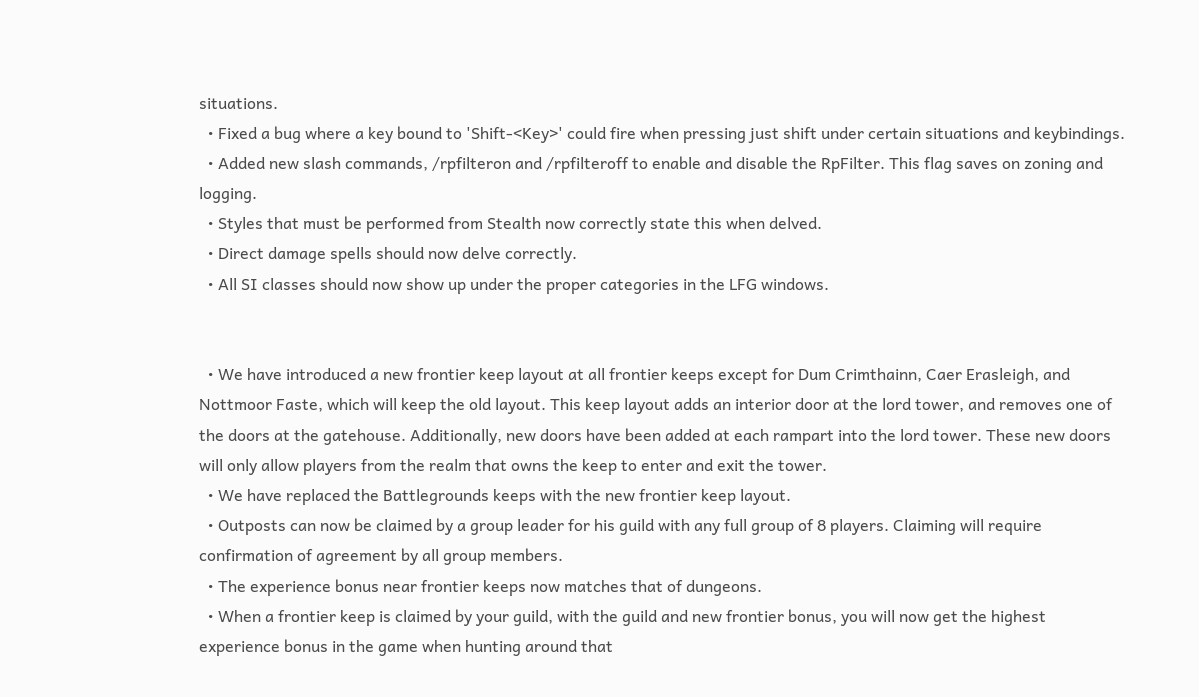situations.
  • Fixed a bug where a key bound to 'Shift-<Key>' could fire when pressing just shift under certain situations and keybindings.
  • Added new slash commands, /rpfilteron and /rpfilteroff to enable and disable the RpFilter. This flag saves on zoning and logging.
  • Styles that must be performed from Stealth now correctly state this when delved.
  • Direct damage spells should now delve correctly.
  • All SI classes should now show up under the proper categories in the LFG windows.


  • We have introduced a new frontier keep layout at all frontier keeps except for Dum Crimthainn, Caer Erasleigh, and Nottmoor Faste, which will keep the old layout. This keep layout adds an interior door at the lord tower, and removes one of the doors at the gatehouse. Additionally, new doors have been added at each rampart into the lord tower. These new doors will only allow players from the realm that owns the keep to enter and exit the tower.
  • We have replaced the Battlegrounds keeps with the new frontier keep layout.
  • Outposts can now be claimed by a group leader for his guild with any full group of 8 players. Claiming will require confirmation of agreement by all group members.
  • The experience bonus near frontier keeps now matches that of dungeons.
  • When a frontier keep is claimed by your guild, with the guild and new frontier bonus, you will now get the highest experience bonus in the game when hunting around that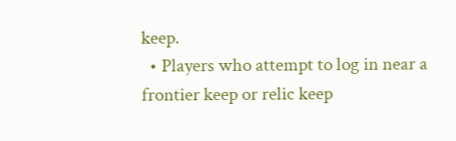keep.
  • Players who attempt to log in near a frontier keep or relic keep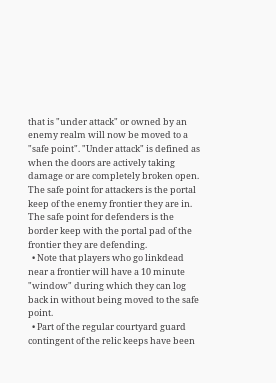that is "under attack" or owned by an enemy realm will now be moved to a "safe point". "Under attack" is defined as when the doors are actively taking damage or are completely broken open. The safe point for attackers is the portal keep of the enemy frontier they are in. The safe point for defenders is the border keep with the portal pad of the frontier they are defending.
  • Note that players who go linkdead near a frontier will have a 10 minute "window" during which they can log back in without being moved to the safe point.
  • Part of the regular courtyard guard contingent of the relic keeps have been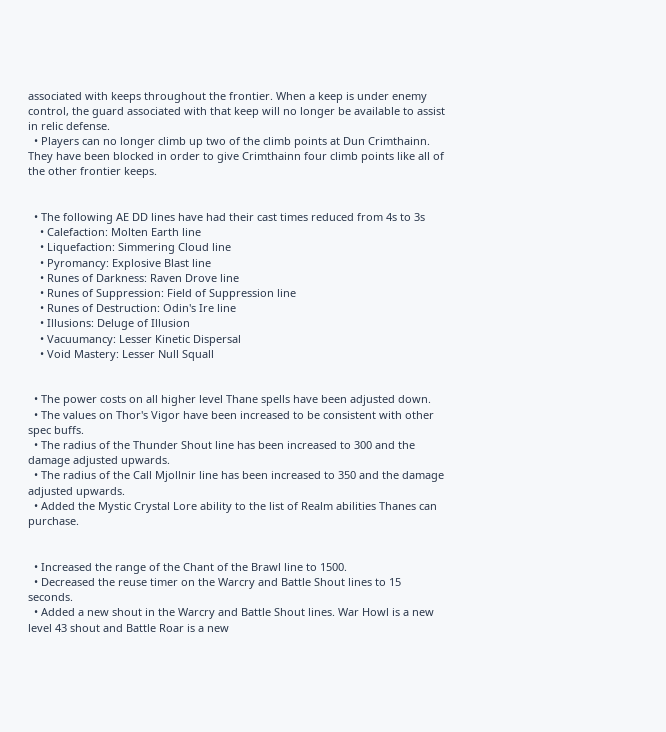associated with keeps throughout the frontier. When a keep is under enemy control, the guard associated with that keep will no longer be available to assist in relic defense.
  • Players can no longer climb up two of the climb points at Dun Crimthainn. They have been blocked in order to give Crimthainn four climb points like all of the other frontier keeps.


  • The following AE DD lines have had their cast times reduced from 4s to 3s
    • Calefaction: Molten Earth line
    • Liquefaction: Simmering Cloud line
    • Pyromancy: Explosive Blast line
    • Runes of Darkness: Raven Drove line
    • Runes of Suppression: Field of Suppression line
    • Runes of Destruction: Odin's Ire line
    • Illusions: Deluge of Illusion
    • Vacuumancy: Lesser Kinetic Dispersal
    • Void Mastery: Lesser Null Squall


  • The power costs on all higher level Thane spells have been adjusted down.
  • The values on Thor's Vigor have been increased to be consistent with other spec buffs.
  • The radius of the Thunder Shout line has been increased to 300 and the damage adjusted upwards.
  • The radius of the Call Mjollnir line has been increased to 350 and the damage adjusted upwards.
  • Added the Mystic Crystal Lore ability to the list of Realm abilities Thanes can purchase.


  • Increased the range of the Chant of the Brawl line to 1500.
  • Decreased the reuse timer on the Warcry and Battle Shout lines to 15 seconds.
  • Added a new shout in the Warcry and Battle Shout lines. War Howl is a new level 43 shout and Battle Roar is a new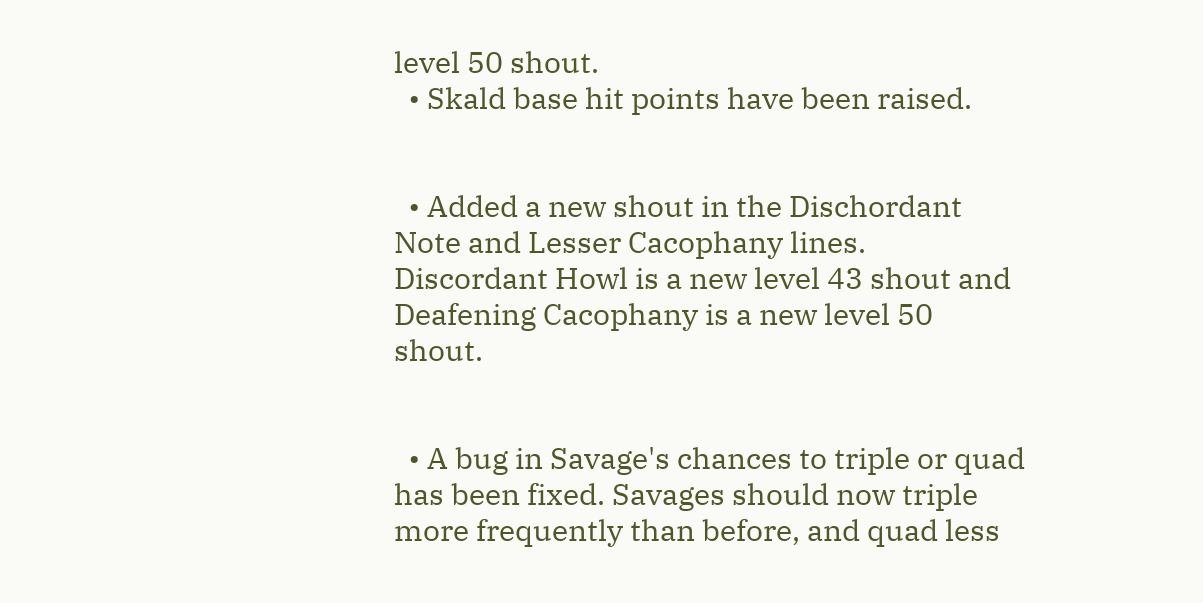level 50 shout.
  • Skald base hit points have been raised.


  • Added a new shout in the Dischordant Note and Lesser Cacophany lines. Discordant Howl is a new level 43 shout and Deafening Cacophany is a new level 50 shout.


  • A bug in Savage's chances to triple or quad has been fixed. Savages should now triple more frequently than before, and quad less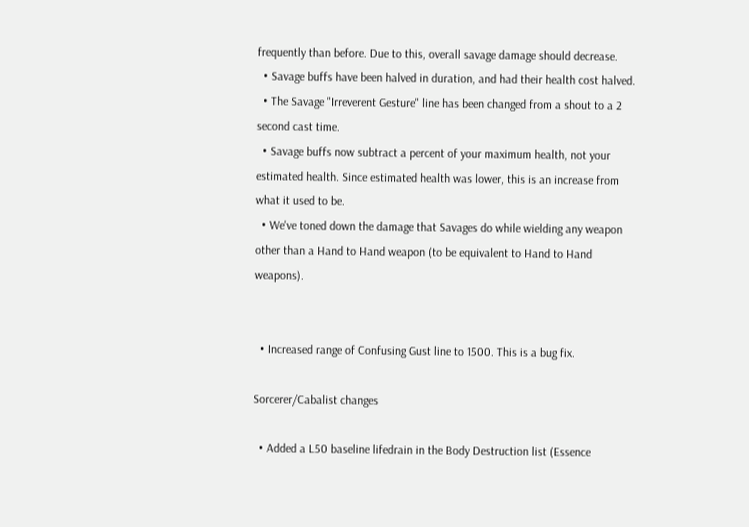frequently than before. Due to this, overall savage damage should decrease.
  • Savage buffs have been halved in duration, and had their health cost halved.
  • The Savage "Irreverent Gesture" line has been changed from a shout to a 2 second cast time.
  • Savage buffs now subtract a percent of your maximum health, not your estimated health. Since estimated health was lower, this is an increase from what it used to be.
  • We've toned down the damage that Savages do while wielding any weapon other than a Hand to Hand weapon (to be equivalent to Hand to Hand weapons).


  • Increased range of Confusing Gust line to 1500. This is a bug fix.

Sorcerer/Cabalist changes

  • Added a L50 baseline lifedrain in the Body Destruction list (Essence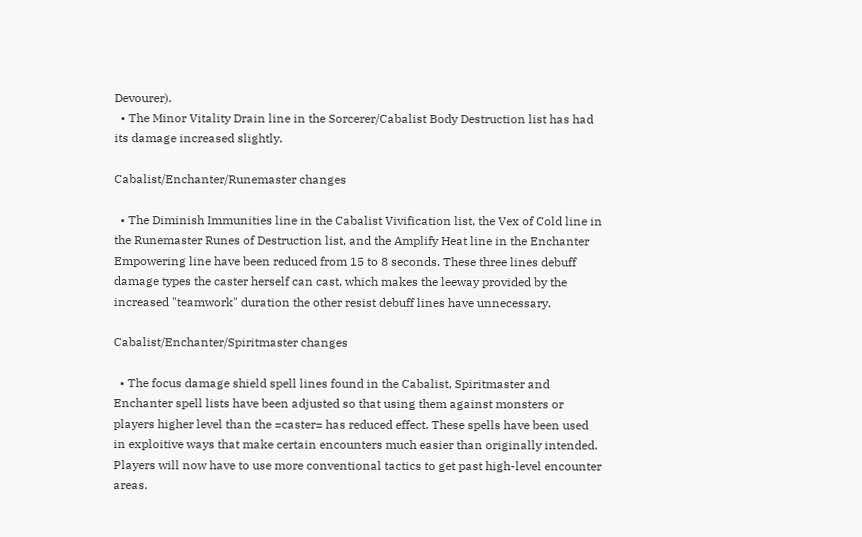Devourer).
  • The Minor Vitality Drain line in the Sorcerer/Cabalist Body Destruction list has had its damage increased slightly.

Cabalist/Enchanter/Runemaster changes

  • The Diminish Immunities line in the Cabalist Vivification list, the Vex of Cold line in the Runemaster Runes of Destruction list, and the Amplify Heat line in the Enchanter Empowering line have been reduced from 15 to 8 seconds. These three lines debuff damage types the caster herself can cast, which makes the leeway provided by the increased "teamwork" duration the other resist debuff lines have unnecessary.

Cabalist/Enchanter/Spiritmaster changes

  • The focus damage shield spell lines found in the Cabalist, Spiritmaster and Enchanter spell lists have been adjusted so that using them against monsters or players higher level than the =caster= has reduced effect. These spells have been used in exploitive ways that make certain encounters much easier than originally intended. Players will now have to use more conventional tactics to get past high-level encounter areas.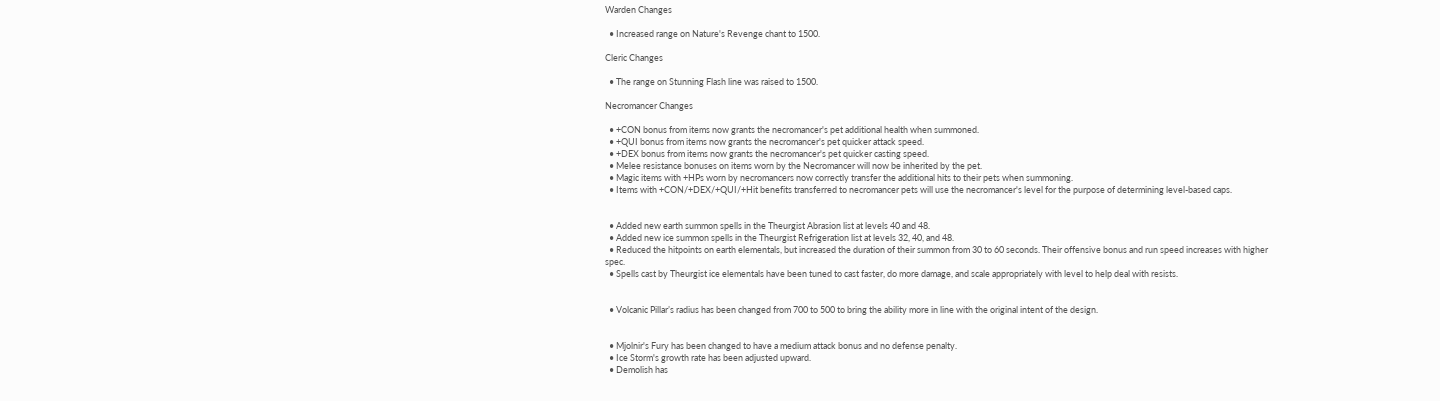Warden Changes

  • Increased range on Nature's Revenge chant to 1500.

Cleric Changes

  • The range on Stunning Flash line was raised to 1500.

Necromancer Changes

  • +CON bonus from items now grants the necromancer's pet additional health when summoned.
  • +QUI bonus from items now grants the necromancer's pet quicker attack speed.
  • +DEX bonus from items now grants the necromancer's pet quicker casting speed.
  • Melee resistance bonuses on items worn by the Necromancer will now be inherited by the pet.
  • Magic items with +HPs worn by necromancers now correctly transfer the additional hits to their pets when summoning.
  • Items with +CON/+DEX/+QUI/+Hit benefits transferred to necromancer pets will use the necromancer's level for the purpose of determining level-based caps.


  • Added new earth summon spells in the Theurgist Abrasion list at levels 40 and 48.
  • Added new ice summon spells in the Theurgist Refrigeration list at levels 32, 40, and 48.
  • Reduced the hitpoints on earth elementals, but increased the duration of their summon from 30 to 60 seconds. Their offensive bonus and run speed increases with higher spec.
  • Spells cast by Theurgist ice elementals have been tuned to cast faster, do more damage, and scale appropriately with level to help deal with resists.


  • Volcanic Pillar’s radius has been changed from 700 to 500 to bring the ability more in line with the original intent of the design.


  • Mjolnir's Fury has been changed to have a medium attack bonus and no defense penalty.
  • Ice Storm's growth rate has been adjusted upward.
  • Demolish has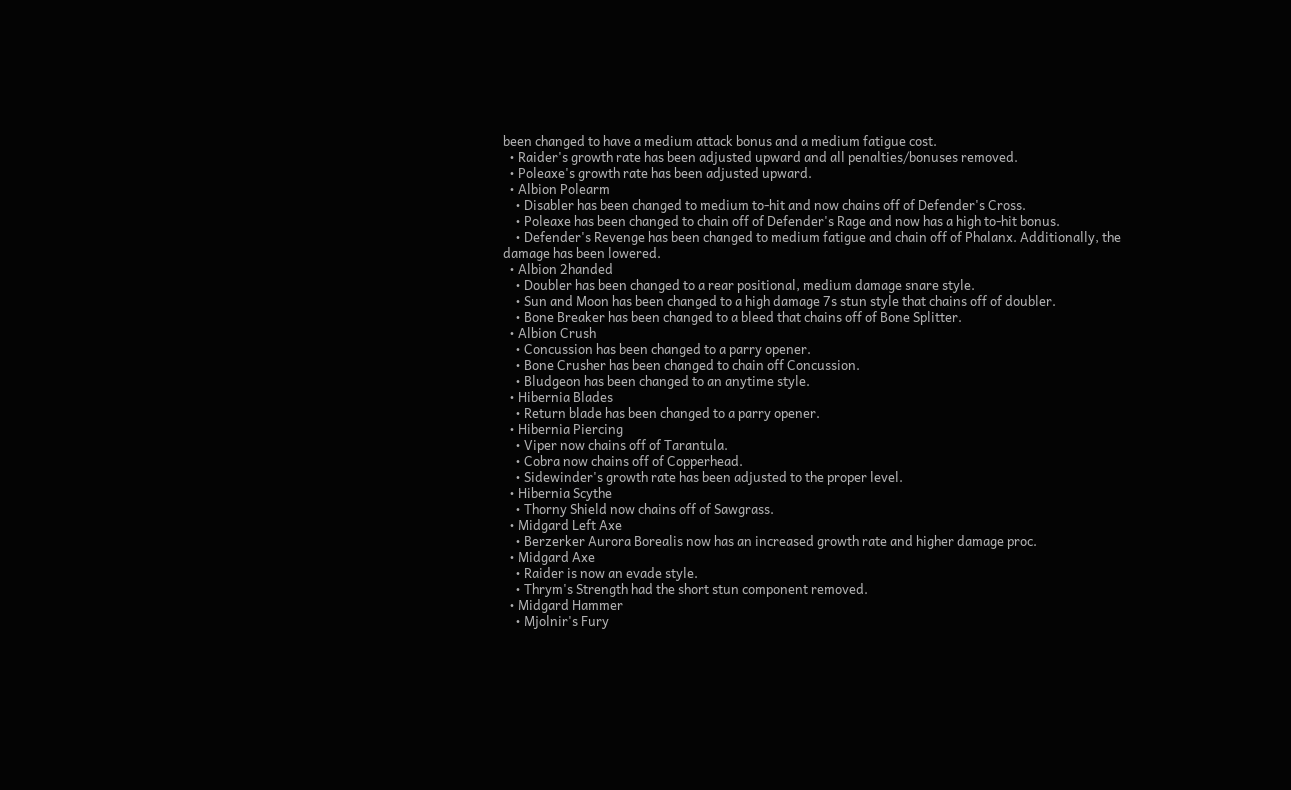been changed to have a medium attack bonus and a medium fatigue cost.
  • Raider's growth rate has been adjusted upward and all penalties/bonuses removed.
  • Poleaxe's growth rate has been adjusted upward.
  • Albion Polearm
    • Disabler has been changed to medium to-hit and now chains off of Defender's Cross.
    • Poleaxe has been changed to chain off of Defender's Rage and now has a high to-hit bonus.
    • Defender's Revenge has been changed to medium fatigue and chain off of Phalanx. Additionally, the damage has been lowered.
  • Albion 2handed
    • Doubler has been changed to a rear positional, medium damage snare style.
    • Sun and Moon has been changed to a high damage 7s stun style that chains off of doubler.
    • Bone Breaker has been changed to a bleed that chains off of Bone Splitter.
  • Albion Crush
    • Concussion has been changed to a parry opener.
    • Bone Crusher has been changed to chain off Concussion.
    • Bludgeon has been changed to an anytime style.
  • Hibernia Blades
    • Return blade has been changed to a parry opener.
  • Hibernia Piercing
    • Viper now chains off of Tarantula.
    • Cobra now chains off of Copperhead.
    • Sidewinder's growth rate has been adjusted to the proper level.
  • Hibernia Scythe
    • Thorny Shield now chains off of Sawgrass.
  • Midgard Left Axe
    • Berzerker Aurora Borealis now has an increased growth rate and higher damage proc.
  • Midgard Axe
    • Raider is now an evade style.
    • Thrym's Strength had the short stun component removed.
  • Midgard Hammer
    • Mjolnir's Fury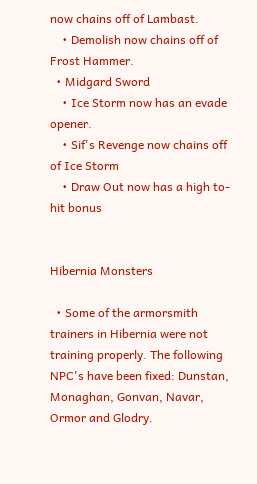now chains off of Lambast.
    • Demolish now chains off of Frost Hammer.
  • Midgard Sword
    • Ice Storm now has an evade opener.
    • Sif's Revenge now chains off of Ice Storm
    • Draw Out now has a high to-hit bonus


Hibernia Monsters

  • Some of the armorsmith trainers in Hibernia were not training properly. The following NPC's have been fixed: Dunstan, Monaghan, Gonvan, Navar, Ormor and Glodry.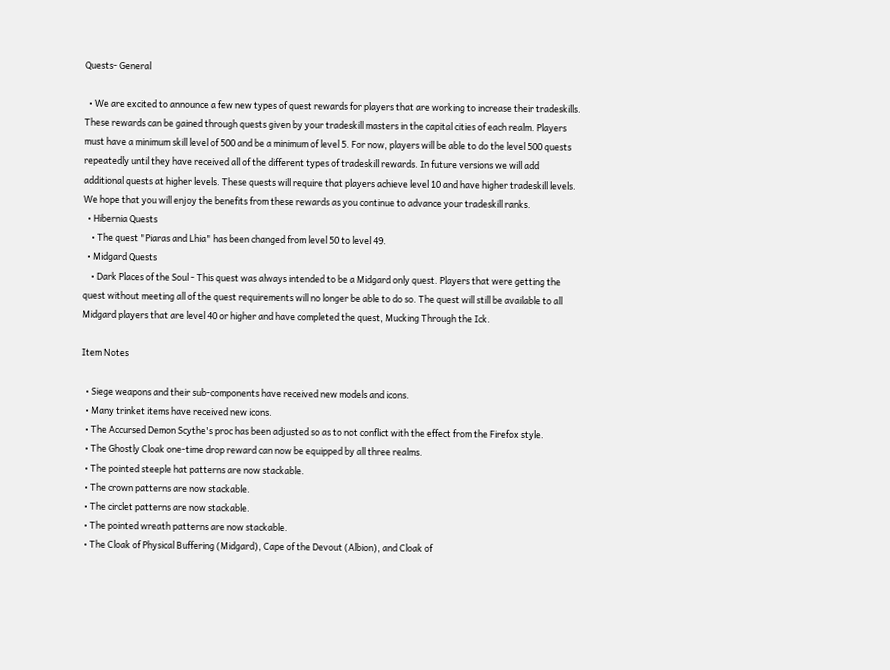Quests- General

  • We are excited to announce a few new types of quest rewards for players that are working to increase their tradeskills. These rewards can be gained through quests given by your tradeskill masters in the capital cities of each realm. Players must have a minimum skill level of 500 and be a minimum of level 5. For now, players will be able to do the level 500 quests repeatedly until they have received all of the different types of tradeskill rewards. In future versions we will add additional quests at higher levels. These quests will require that players achieve level 10 and have higher tradeskill levels. We hope that you will enjoy the benefits from these rewards as you continue to advance your tradeskill ranks.
  • Hibernia Quests
    • The quest "Piaras and Lhia" has been changed from level 50 to level 49.
  • Midgard Quests
    • Dark Places of the Soul - This quest was always intended to be a Midgard only quest. Players that were getting the quest without meeting all of the quest requirements will no longer be able to do so. The quest will still be available to all Midgard players that are level 40 or higher and have completed the quest, Mucking Through the Ick.

Item Notes

  • Siege weapons and their sub-components have received new models and icons.
  • Many trinket items have received new icons.
  • The Accursed Demon Scythe's proc has been adjusted so as to not conflict with the effect from the Firefox style.
  • The Ghostly Cloak one-time drop reward can now be equipped by all three realms.
  • The pointed steeple hat patterns are now stackable.
  • The crown patterns are now stackable.
  • The circlet patterns are now stackable.
  • The pointed wreath patterns are now stackable.
  • The Cloak of Physical Buffering (Midgard), Cape of the Devout (Albion), and Cloak of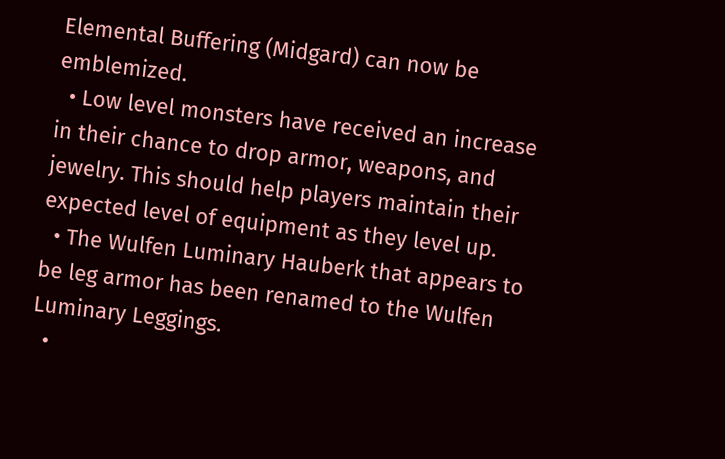Elemental Buffering (Midgard) can now be emblemized.
  • Low level monsters have received an increase in their chance to drop armor, weapons, and jewelry. This should help players maintain their expected level of equipment as they level up.
  • The Wulfen Luminary Hauberk that appears to be leg armor has been renamed to the Wulfen Luminary Leggings.
  •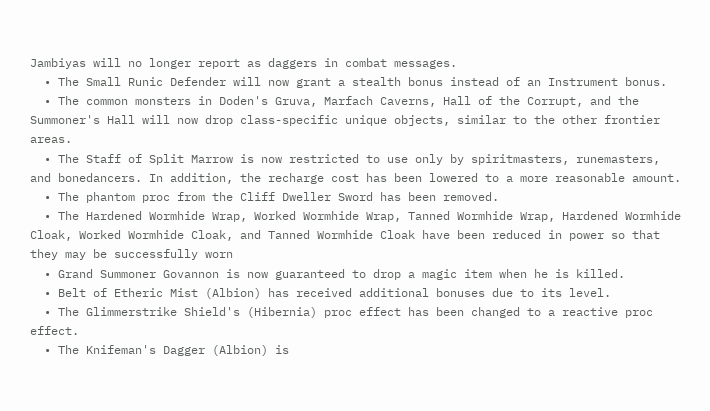Jambiyas will no longer report as daggers in combat messages.
  • The Small Runic Defender will now grant a stealth bonus instead of an Instrument bonus.
  • The common monsters in Doden's Gruva, Marfach Caverns, Hall of the Corrupt, and the Summoner's Hall will now drop class-specific unique objects, similar to the other frontier areas.
  • The Staff of Split Marrow is now restricted to use only by spiritmasters, runemasters, and bonedancers. In addition, the recharge cost has been lowered to a more reasonable amount.
  • The phantom proc from the Cliff Dweller Sword has been removed.
  • The Hardened Wormhide Wrap, Worked Wormhide Wrap, Tanned Wormhide Wrap, Hardened Wormhide Cloak, Worked Wormhide Cloak, and Tanned Wormhide Cloak have been reduced in power so that they may be successfully worn
  • Grand Summoner Govannon is now guaranteed to drop a magic item when he is killed.
  • Belt of Etheric Mist (Albion) has received additional bonuses due to its level.
  • The Glimmerstrike Shield's (Hibernia) proc effect has been changed to a reactive proc effect.
  • The Knifeman's Dagger (Albion) is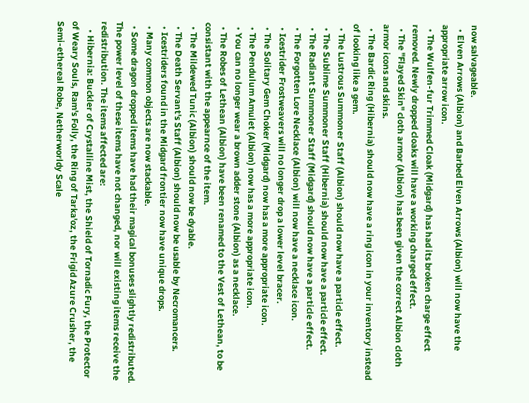now salvageable.
  • Elven Arrows (Albion) and Barbed Elven Arrows (Albion) will now have the appropriate arrow icon.
  • The Wulfen-fur Trimmed Cloak (Midgard) has had its broken charge effect removed. Newly dropped cloaks will have a working charged effect.
  • The "Flayed Skin" cloth armor (Albion) has been given the correct Albion cloth armor icons and skins.
  • The Bardic Ring (Hibernia) should now have a ring icon in your inventory instead of looking like a gem.
  • The Lustrous Summoner Staff (Albion) should now have a particle effect.
  • The Sublime Summoner Staff (Hibernia) should now have a particle effect.
  • The Radiant Summoner Staff (Midgard) should now have a particle effect.
  • The Forgotten Lore Necklace (Albion) will now have a necklace icon.
  • Icestrider Frostweavers will no longer drop a lower level bracer.
  • The Solitary Gem Choker (Midgard) now has a more appropriate icon.
  • The Pendulum Amulet (Albion) now has a more appropriate icon.
  • You can no longer wear a brown adder stone (Albion) as a necklace.
  • The Robes of Lethean (Albion) have been renamed to the Vest of Lethean, to be consistant with the appearnce of the item.
  • The Mildewed Tunic (Albion) should now be dyable.
  • The Death Servant's Staff (Albion) should now be usable by Necromancers.
  • Icestriders found in the Midgard frontier now have unique drops.
  • Many common objects are now stackable.
  • Some dragon dropped items have had their magical bonuses slightly redistributed. The power level of these items have not changed, nor will existing items receive the redistribution. The items affected are:
    • Hibernia: Buckler of Crystalline Mist, the Shield of Tornadic Fury, the Protector of Weary Souls, Ram's Folly, the Ring of Tarka'oz, the Frigid Azure Crusher, the Semi-ethereal Robe, Netherworldy Scale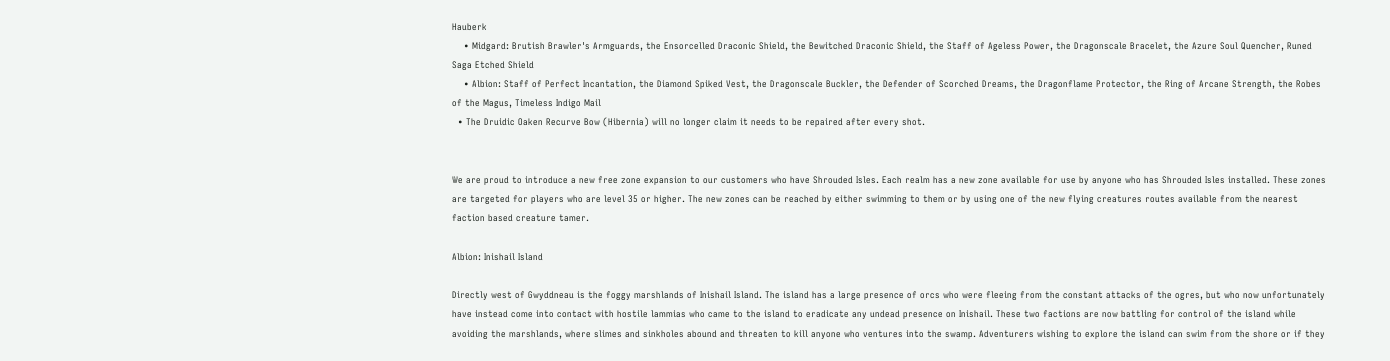Hauberk
    • Midgard: Brutish Brawler's Armguards, the Ensorcelled Draconic Shield, the Bewitched Draconic Shield, the Staff of Ageless Power, the Dragonscale Bracelet, the Azure Soul Quencher, Runed Saga Etched Shield
    • Albion: Staff of Perfect Incantation, the Diamond Spiked Vest, the Dragonscale Buckler, the Defender of Scorched Dreams, the Dragonflame Protector, the Ring of Arcane Strength, the Robes of the Magus, Timeless Indigo Mail
  • The Druidic Oaken Recurve Bow (Hibernia) will no longer claim it needs to be repaired after every shot.


We are proud to introduce a new free zone expansion to our customers who have Shrouded Isles. Each realm has a new zone available for use by anyone who has Shrouded Isles installed. These zones are targeted for players who are level 35 or higher. The new zones can be reached by either swimming to them or by using one of the new flying creatures routes available from the nearest faction based creature tamer.

Albion: Inishail Island

Directly west of Gwyddneau is the foggy marshlands of Inishail Island. The island has a large presence of orcs who were fleeing from the constant attacks of the ogres, but who now unfortunately have instead come into contact with hostile lammias who came to the island to eradicate any undead presence on Inishail. These two factions are now battling for control of the island while avoiding the marshlands, where slimes and sinkholes abound and threaten to kill anyone who ventures into the swamp. Adventurers wishing to explore the island can swim from the shore or if they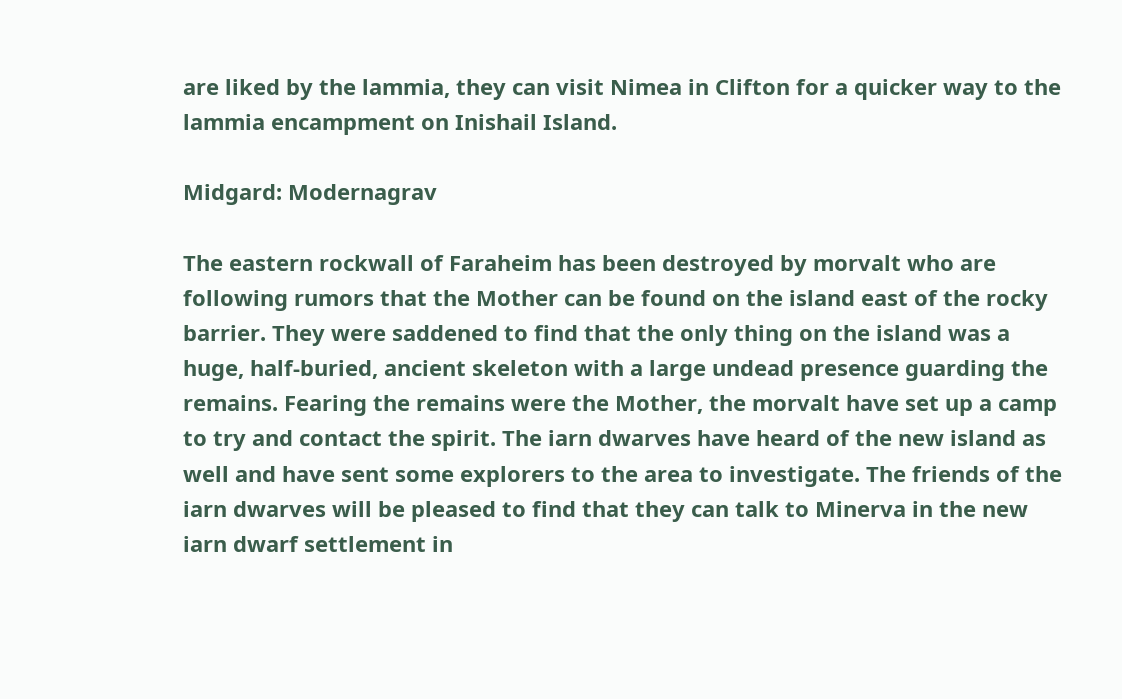are liked by the lammia, they can visit Nimea in Clifton for a quicker way to the lammia encampment on Inishail Island.

Midgard: Modernagrav

The eastern rockwall of Faraheim has been destroyed by morvalt who are following rumors that the Mother can be found on the island east of the rocky barrier. They were saddened to find that the only thing on the island was a huge, half-buried, ancient skeleton with a large undead presence guarding the remains. Fearing the remains were the Mother, the morvalt have set up a camp to try and contact the spirit. The iarn dwarves have heard of the new island as well and have sent some explorers to the area to investigate. The friends of the iarn dwarves will be pleased to find that they can talk to Minerva in the new iarn dwarf settlement in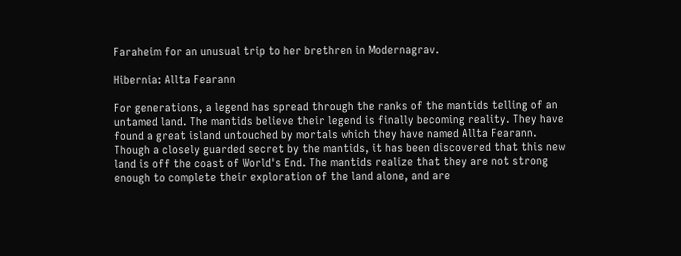Faraheim for an unusual trip to her brethren in Modernagrav.

Hibernia: Allta Fearann

For generations, a legend has spread through the ranks of the mantids telling of an untamed land. The mantids believe their legend is finally becoming reality. They have found a great island untouched by mortals which they have named Allta Fearann. Though a closely guarded secret by the mantids, it has been discovered that this new land is off the coast of World's End. The mantids realize that they are not strong enough to complete their exploration of the land alone, and are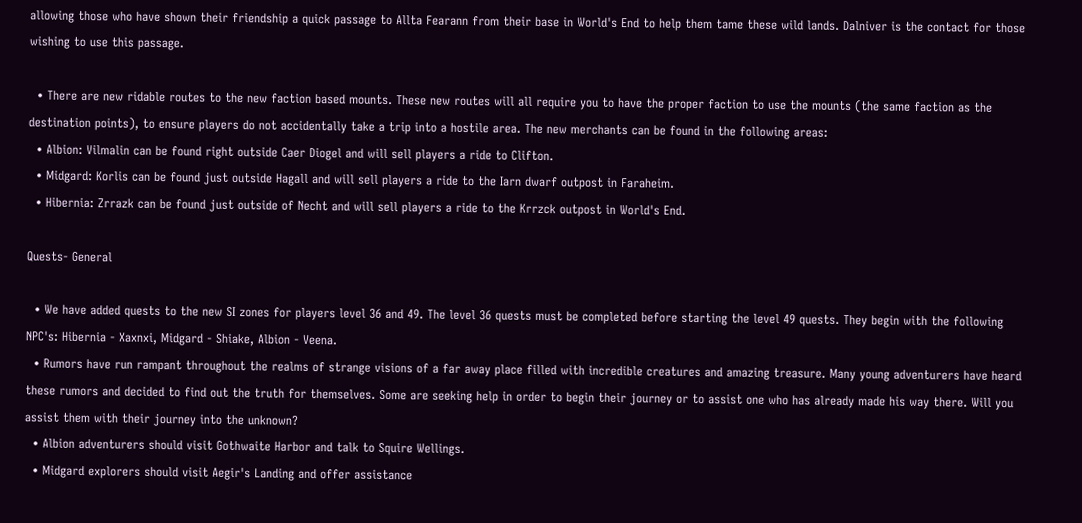allowing those who have shown their friendship a quick passage to Allta Fearann from their base in World's End to help them tame these wild lands. Dalniver is the contact for those wishing to use this passage.

  • There are new ridable routes to the new faction based mounts. These new routes will all require you to have the proper faction to use the mounts (the same faction as the destination points), to ensure players do not accidentally take a trip into a hostile area. The new merchants can be found in the following areas:
  • Albion: Vilmalin can be found right outside Caer Diogel and will sell players a ride to Clifton.
  • Midgard: Korlis can be found just outside Hagall and will sell players a ride to the Iarn dwarf outpost in Faraheim.
  • Hibernia: Zrrazk can be found just outside of Necht and will sell players a ride to the Krrzck outpost in World's End.

Quests- General

  • We have added quests to the new SI zones for players level 36 and 49. The level 36 quests must be completed before starting the level 49 quests. They begin with the following NPC's: Hibernia - Xaxnxi, Midgard - Shiake, Albion - Veena.
  • Rumors have run rampant throughout the realms of strange visions of a far away place filled with incredible creatures and amazing treasure. Many young adventurers have heard these rumors and decided to find out the truth for themselves. Some are seeking help in order to begin their journey or to assist one who has already made his way there. Will you assist them with their journey into the unknown?
  • Albion adventurers should visit Gothwaite Harbor and talk to Squire Wellings.
  • Midgard explorers should visit Aegir's Landing and offer assistance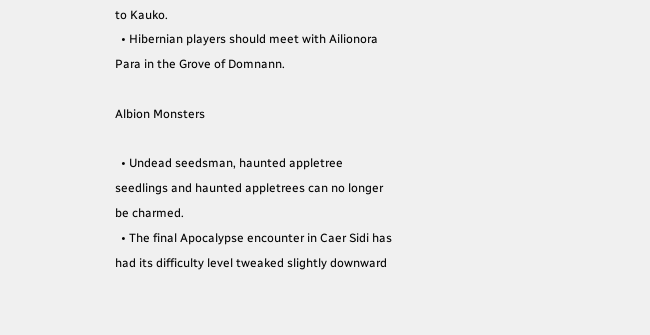to Kauko.
  • Hibernian players should meet with Ailionora Para in the Grove of Domnann.

Albion Monsters

  • Undead seedsman, haunted appletree seedlings and haunted appletrees can no longer be charmed.
  • The final Apocalypse encounter in Caer Sidi has had its difficulty level tweaked slightly downward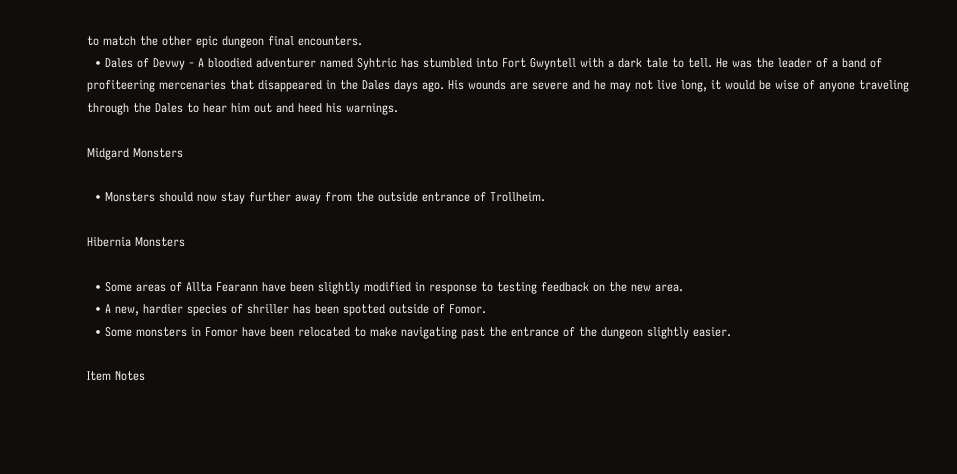to match the other epic dungeon final encounters.
  • Dales of Devwy - A bloodied adventurer named Syhtric has stumbled into Fort Gwyntell with a dark tale to tell. He was the leader of a band of profiteering mercenaries that disappeared in the Dales days ago. His wounds are severe and he may not live long, it would be wise of anyone traveling through the Dales to hear him out and heed his warnings.

Midgard Monsters

  • Monsters should now stay further away from the outside entrance of Trollheim.

Hibernia Monsters

  • Some areas of Allta Fearann have been slightly modified in response to testing feedback on the new area.
  • A new, hardier species of shriller has been spotted outside of Fomor.
  • Some monsters in Fomor have been relocated to make navigating past the entrance of the dungeon slightly easier.

Item Notes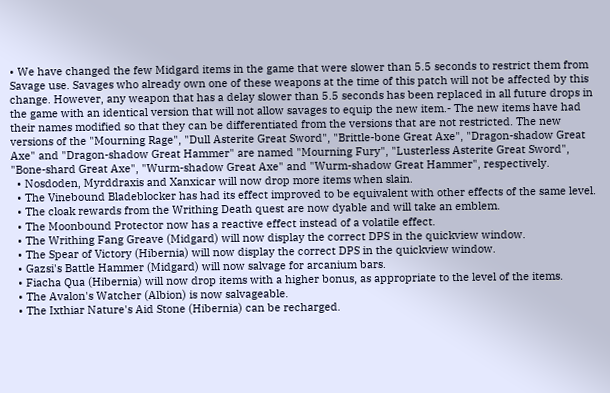• We have changed the few Midgard items in the game that were slower than 5.5 seconds to restrict them from Savage use. Savages who already own one of these weapons at the time of this patch will not be affected by this change. However, any weapon that has a delay slower than 5.5 seconds has been replaced in all future drops in the game with an identical version that will not allow savages to equip the new item.- The new items have had their names modified so that they can be differentiated from the versions that are not restricted. The new versions of the "Mourning Rage", "Dull Asterite Great Sword", "Brittle-bone Great Axe", "Dragon-shadow Great Axe" and "Dragon-shadow Great Hammer" are named "Mourning Fury", "Lusterless Asterite Great Sword", "Bone-shard Great Axe", "Wurm-shadow Great Axe" and "Wurm-shadow Great Hammer", respectively.
  • Nosdoden, Myrddraxis and Xanxicar will now drop more items when slain.
  • The Vinebound Bladeblocker has had its effect improved to be equivalent with other effects of the same level.
  • The cloak rewards from the Writhing Death quest are now dyable and will take an emblem.
  • The Moonbound Protector now has a reactive effect instead of a volatile effect.
  • The Writhing Fang Greave (Midgard) will now display the correct DPS in the quickview window.
  • The Spear of Victory (Hibernia) will now display the correct DPS in the quickview window.
  • Gazsi's Battle Hammer (Midgard) will now salvage for arcanium bars.
  • Fiacha Qua (Hibernia) will now drop items with a higher bonus, as appropriate to the level of the items.
  • The Avalon's Watcher (Albion) is now salvageable.
  • The Ixthiar Nature's Aid Stone (Hibernia) can be recharged.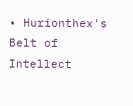• Hurionthex's Belt of Intellect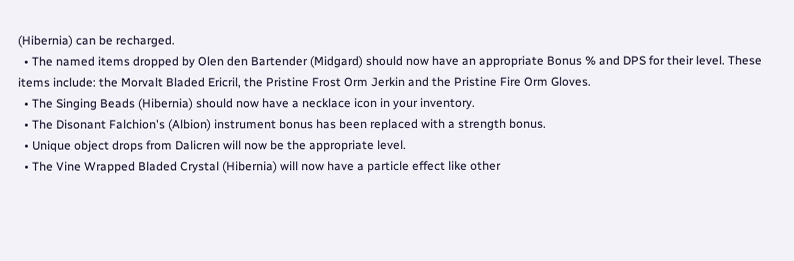(Hibernia) can be recharged.
  • The named items dropped by Olen den Bartender (Midgard) should now have an appropriate Bonus % and DPS for their level. These items include: the Morvalt Bladed Ericril, the Pristine Frost Orm Jerkin and the Pristine Fire Orm Gloves.
  • The Singing Beads (Hibernia) should now have a necklace icon in your inventory.
  • The Disonant Falchion's (Albion) instrument bonus has been replaced with a strength bonus.
  • Unique object drops from Dalicren will now be the appropriate level.
  • The Vine Wrapped Bladed Crystal (Hibernia) will now have a particle effect like other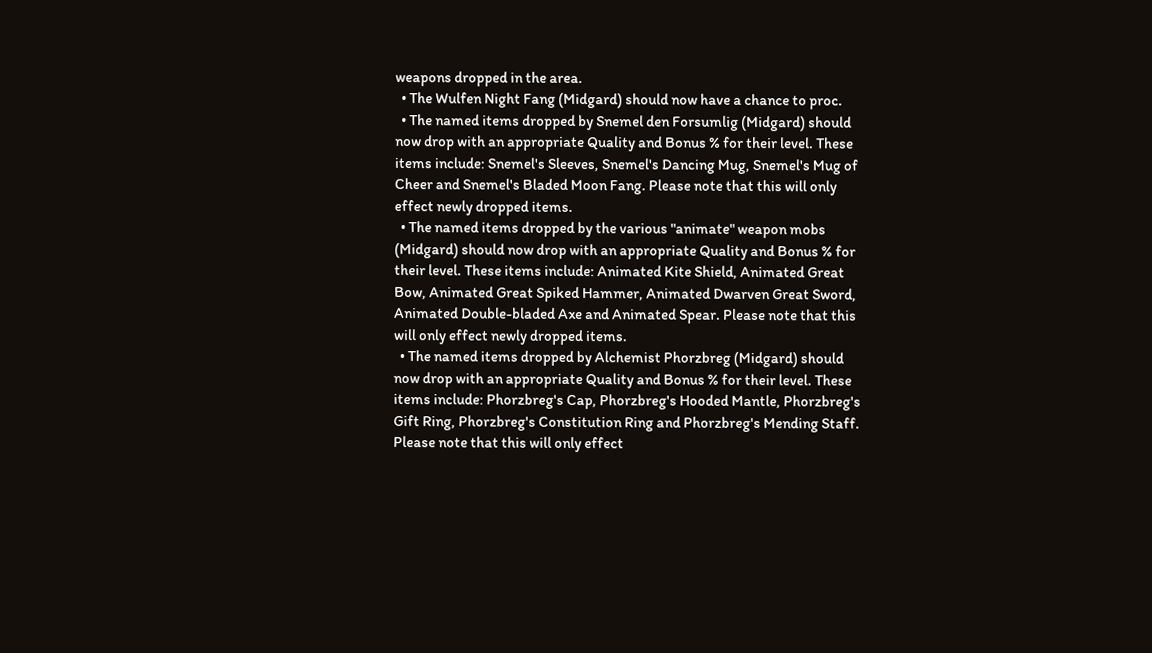weapons dropped in the area.
  • The Wulfen Night Fang (Midgard) should now have a chance to proc.
  • The named items dropped by Snemel den Forsumlig (Midgard) should now drop with an appropriate Quality and Bonus % for their level. These items include: Snemel's Sleeves, Snemel's Dancing Mug, Snemel's Mug of Cheer and Snemel's Bladed Moon Fang. Please note that this will only effect newly dropped items.
  • The named items dropped by the various "animate" weapon mobs (Midgard) should now drop with an appropriate Quality and Bonus % for their level. These items include: Animated Kite Shield, Animated Great Bow, Animated Great Spiked Hammer, Animated Dwarven Great Sword, Animated Double-bladed Axe and Animated Spear. Please note that this will only effect newly dropped items.
  • The named items dropped by Alchemist Phorzbreg (Midgard) should now drop with an appropriate Quality and Bonus % for their level. These items include: Phorzbreg's Cap, Phorzbreg's Hooded Mantle, Phorzbreg's Gift Ring, Phorzbreg's Constitution Ring and Phorzbreg's Mending Staff. Please note that this will only effect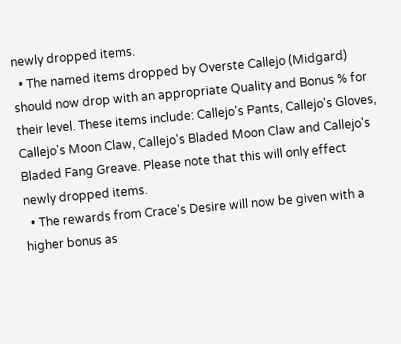newly dropped items.
  • The named items dropped by Overste Callejo (Midgard) should now drop with an appropriate Quality and Bonus % for their level. These items include: Callejo's Pants, Callejo's Gloves, Callejo's Moon Claw, Callejo's Bladed Moon Claw and Callejo's Bladed Fang Greave. Please note that this will only effect newly dropped items.
  • The rewards from Crace's Desire will now be given with a higher bonus as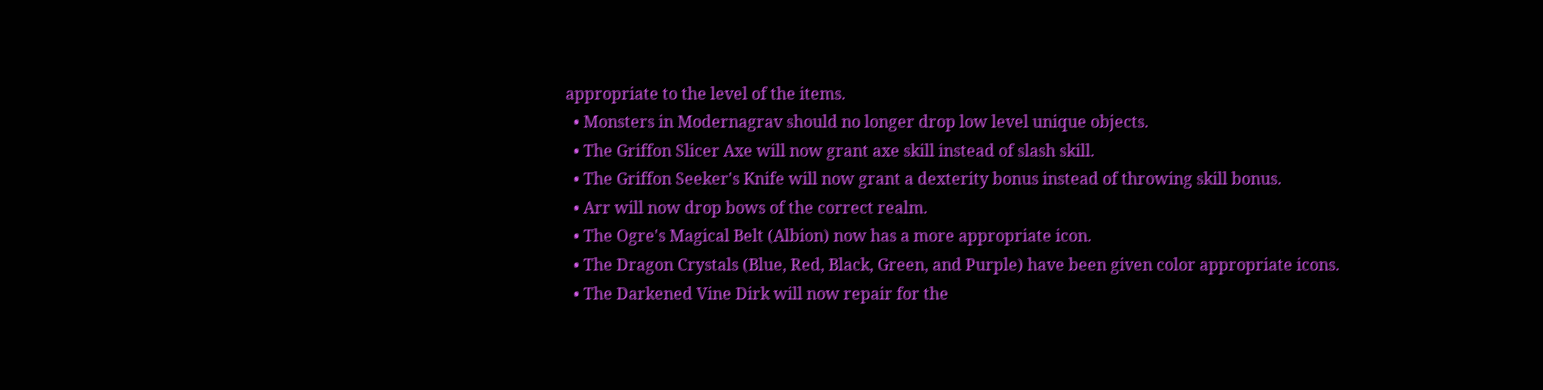appropriate to the level of the items.
  • Monsters in Modernagrav should no longer drop low level unique objects.
  • The Griffon Slicer Axe will now grant axe skill instead of slash skill.
  • The Griffon Seeker's Knife will now grant a dexterity bonus instead of throwing skill bonus.
  • Arr will now drop bows of the correct realm.
  • The Ogre's Magical Belt (Albion) now has a more appropriate icon.
  • The Dragon Crystals (Blue, Red, Black, Green, and Purple) have been given color appropriate icons.
  • The Darkened Vine Dirk will now repair for the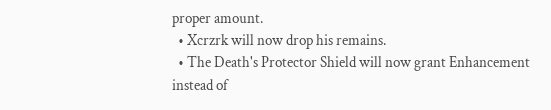proper amount.
  • Xcrzrk will now drop his remains.
  • The Death's Protector Shield will now grant Enhancement instead of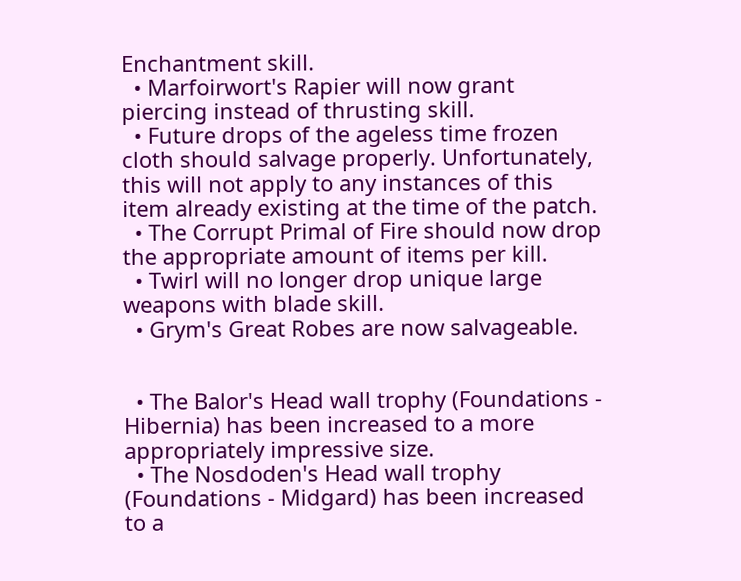Enchantment skill.
  • Marfoirwort's Rapier will now grant piercing instead of thrusting skill.
  • Future drops of the ageless time frozen cloth should salvage properly. Unfortunately, this will not apply to any instances of this item already existing at the time of the patch.
  • The Corrupt Primal of Fire should now drop the appropriate amount of items per kill.
  • Twirl will no longer drop unique large weapons with blade skill.
  • Grym's Great Robes are now salvageable.


  • The Balor's Head wall trophy (Foundations - Hibernia) has been increased to a more appropriately impressive size.
  • The Nosdoden's Head wall trophy (Foundations - Midgard) has been increased to a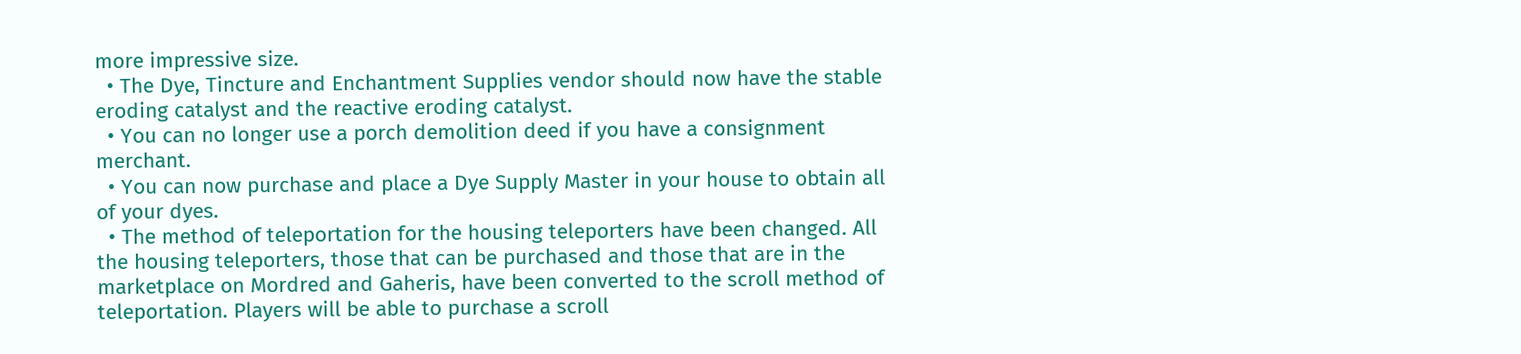more impressive size.
  • The Dye, Tincture and Enchantment Supplies vendor should now have the stable eroding catalyst and the reactive eroding catalyst.
  • You can no longer use a porch demolition deed if you have a consignment merchant.
  • You can now purchase and place a Dye Supply Master in your house to obtain all of your dyes.
  • The method of teleportation for the housing teleporters have been changed. All the housing teleporters, those that can be purchased and those that are in the marketplace on Mordred and Gaheris, have been converted to the scroll method of teleportation. Players will be able to purchase a scroll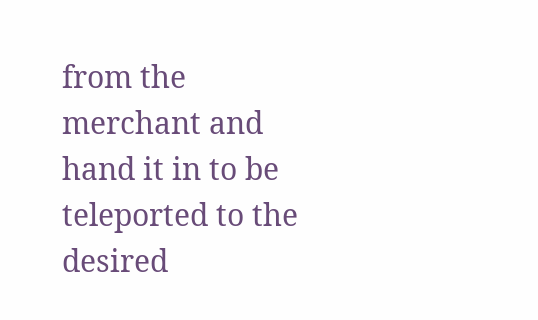from the merchant and hand it in to be teleported to the desired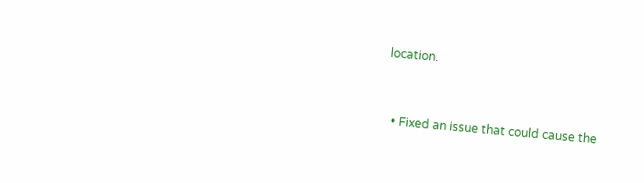location.


  • Fixed an issue that could cause the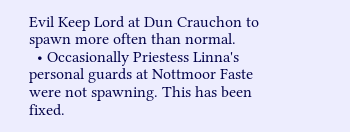Evil Keep Lord at Dun Crauchon to spawn more often than normal.
  • Occasionally Priestess Linna's personal guards at Nottmoor Faste were not spawning. This has been fixed.